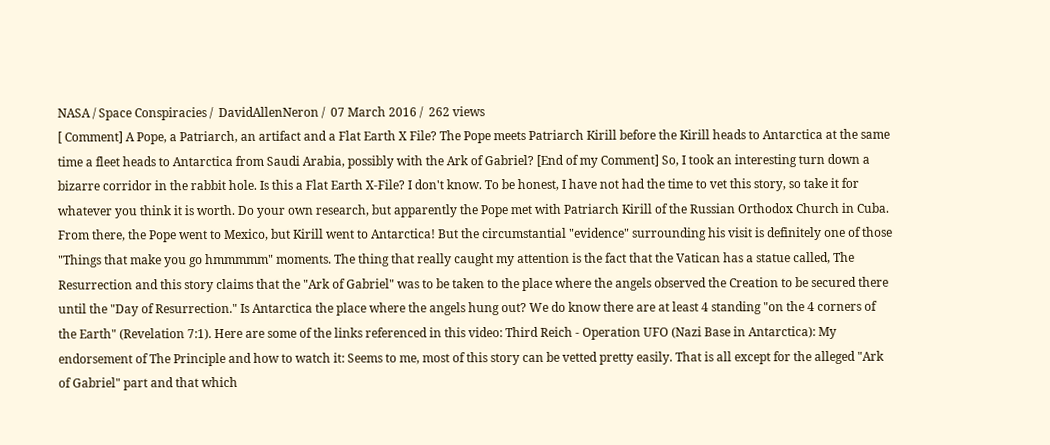NASA / Space Conspiracies /  DavidAllenNeron /  07 March 2016 /  262 views
[ Comment] A Pope, a Patriarch, an artifact and a Flat Earth X File? The Pope meets Patriarch Kirill before the Kirill heads to Antarctica at the same time a fleet heads to Antarctica from Saudi Arabia, possibly with the Ark of Gabriel? [End of my Comment] So, I took an interesting turn down a bizarre corridor in the rabbit hole. Is this a Flat Earth X-File? I don't know. To be honest, I have not had the time to vet this story, so take it for whatever you think it is worth. Do your own research, but apparently the Pope met with Patriarch Kirill of the Russian Orthodox Church in Cuba. From there, the Pope went to Mexico, but Kirill went to Antarctica! But the circumstantial "evidence" surrounding his visit is definitely one of those "Things that make you go hmmmmm" moments. The thing that really caught my attention is the fact that the Vatican has a statue called, The Resurrection and this story claims that the "Ark of Gabriel" was to be taken to the place where the angels observed the Creation to be secured there until the "Day of Resurrection." Is Antarctica the place where the angels hung out? We do know there are at least 4 standing "on the 4 corners of the Earth" (Revelation 7:1). Here are some of the links referenced in this video: Third Reich - Operation UFO (Nazi Base in Antarctica): My endorsement of The Principle and how to watch it: Seems to me, most of this story can be vetted pretty easily. That is all except for the alleged "Ark of Gabriel" part and that which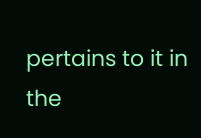pertains to it in the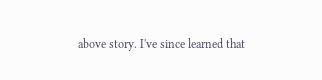above story. I've since learned that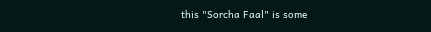this "Sorcha Faal" is some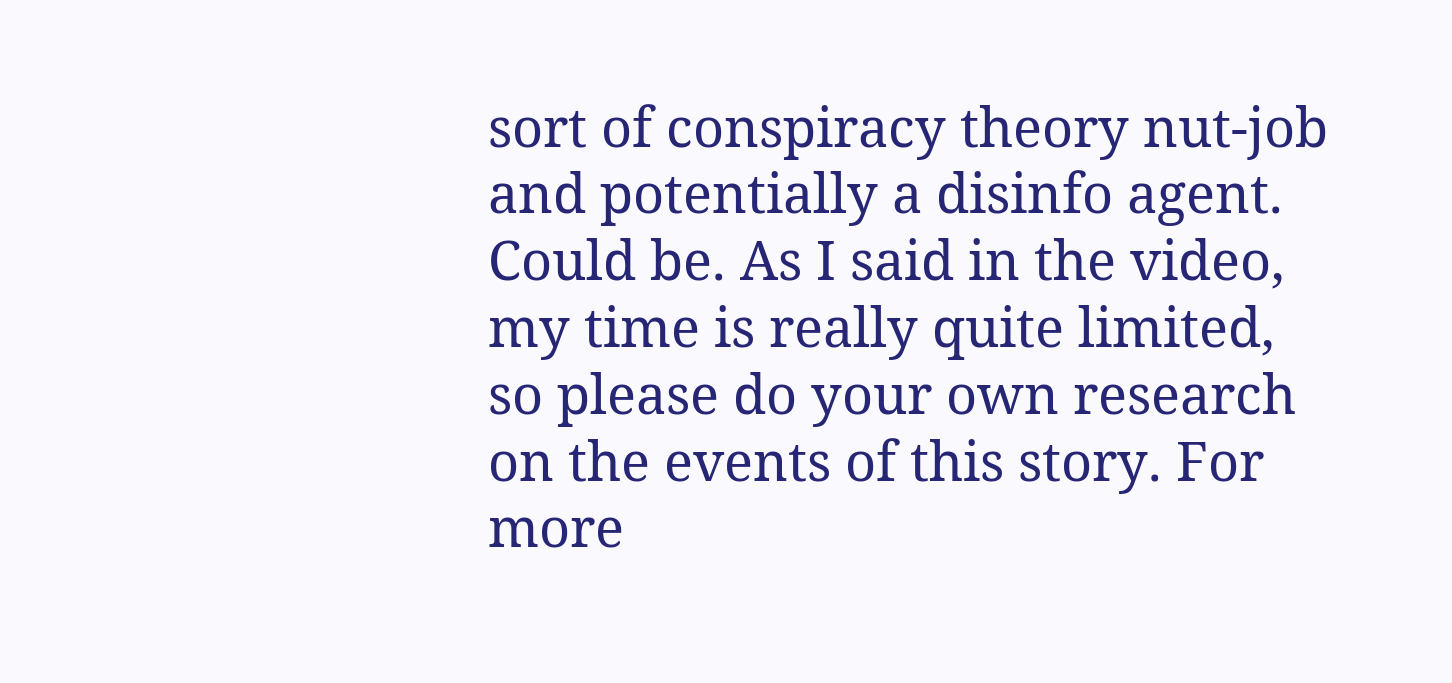sort of conspiracy theory nut-job and potentially a disinfo agent. Could be. As I said in the video, my time is really quite limited, so please do your own research on the events of this story. For more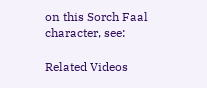on this Sorch Faal character, see:

Related Videos